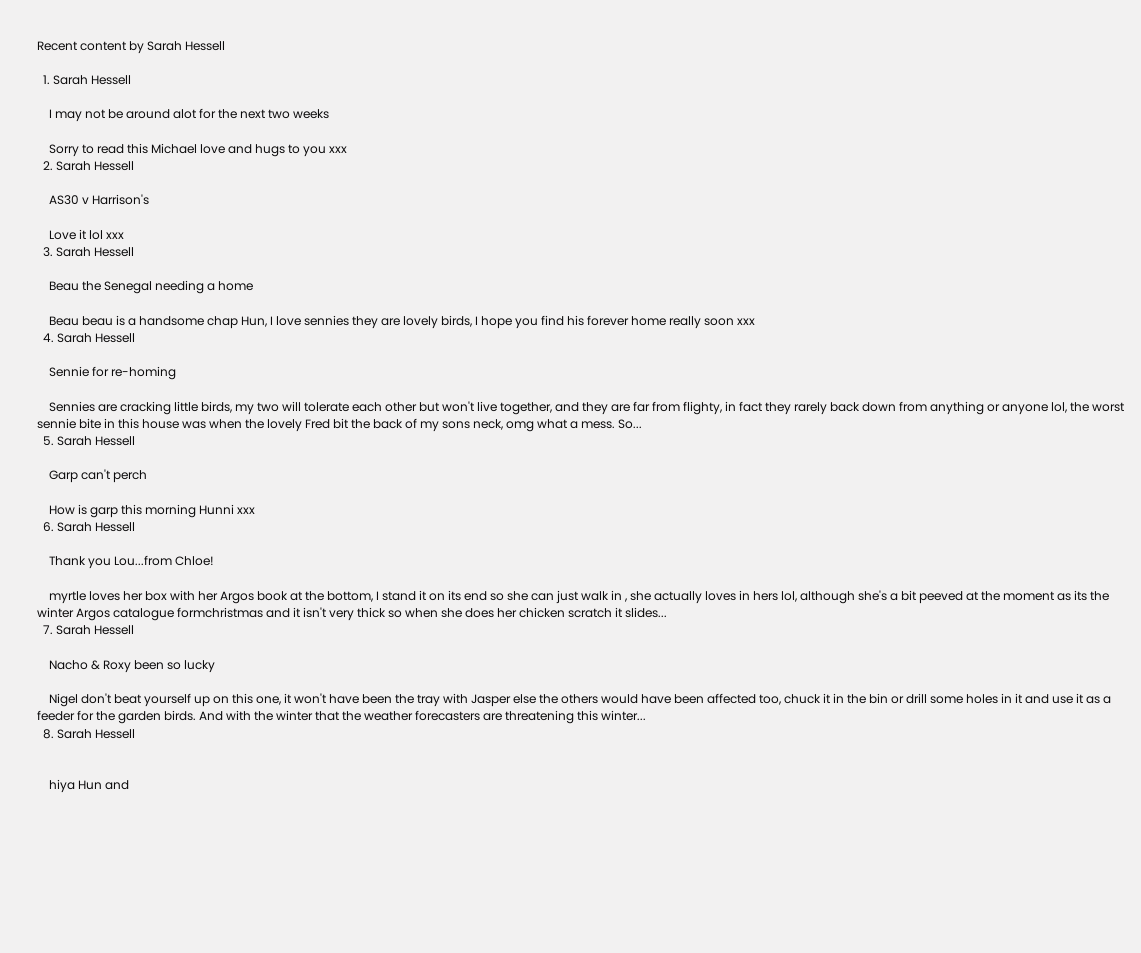Recent content by Sarah Hessell

  1. Sarah Hessell

    I may not be around alot for the next two weeks

    Sorry to read this Michael love and hugs to you xxx
  2. Sarah Hessell

    AS30 v Harrison's

    Love it lol xxx
  3. Sarah Hessell

    Beau the Senegal needing a home

    Beau beau is a handsome chap Hun, I love sennies they are lovely birds, I hope you find his forever home really soon xxx
  4. Sarah Hessell

    Sennie for re-homing

    Sennies are cracking little birds, my two will tolerate each other but won't live together, and they are far from flighty, in fact they rarely back down from anything or anyone lol, the worst sennie bite in this house was when the lovely Fred bit the back of my sons neck, omg what a mess. So...
  5. Sarah Hessell

    Garp can't perch

    How is garp this morning Hunni xxx
  6. Sarah Hessell

    Thank you Lou...from Chloe!

    myrtle loves her box with her Argos book at the bottom, I stand it on its end so she can just walk in , she actually loves in hers lol, although she's a bit peeved at the moment as its the winter Argos catalogue formchristmas and it isn't very thick so when she does her chicken scratch it slides...
  7. Sarah Hessell

    Nacho & Roxy been so lucky

    Nigel don't beat yourself up on this one, it won't have been the tray with Jasper else the others would have been affected too, chuck it in the bin or drill some holes in it and use it as a feeder for the garden birds. And with the winter that the weather forecasters are threatening this winter...
  8. Sarah Hessell


    hiya Hun and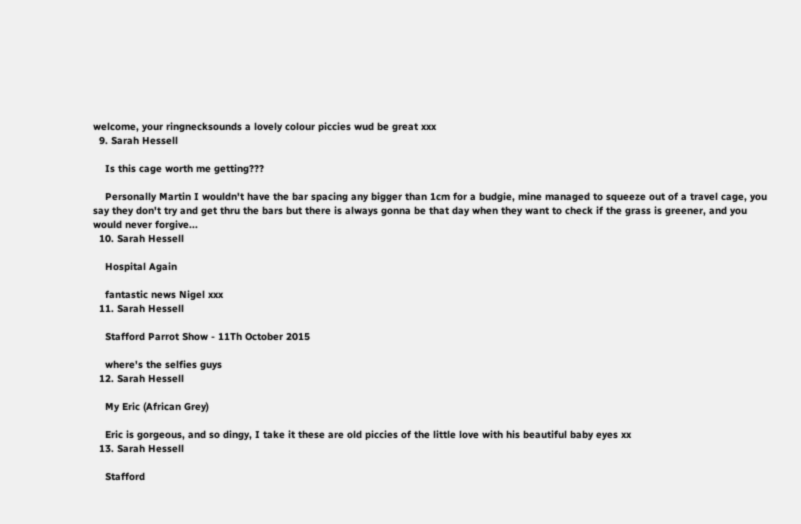welcome, your ringnecksounds a lovely colour piccies wud be great xxx
  9. Sarah Hessell

    Is this cage worth me getting???

    Personally Martin I wouldn't have the bar spacing any bigger than 1cm for a budgie, mine managed to squeeze out of a travel cage, you say they don't try and get thru the bars but there is always gonna be that day when they want to check if the grass is greener, and you would never forgive...
  10. Sarah Hessell

    Hospital Again

    fantastic news Nigel xxx
  11. Sarah Hessell

    Stafford Parrot Show - 11Th October 2015

    where's the selfies guys
  12. Sarah Hessell

    My Eric (African Grey)

    Eric is gorgeous, and so dingy, I take it these are old piccies of the little love with his beautiful baby eyes xx
  13. Sarah Hessell

    Stafford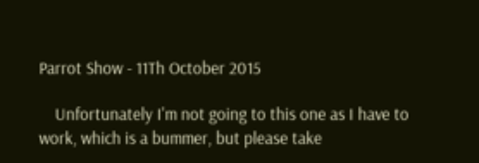Parrot Show - 11Th October 2015

    Unfortunately I'm not going to this one as I have to work, which is a bummer, but please take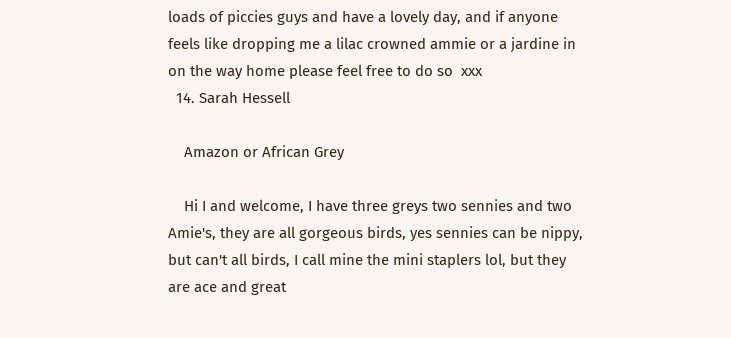loads of piccies guys and have a lovely day, and if anyone feels like dropping me a lilac crowned ammie or a jardine in on the way home please feel free to do so  xxx
  14. Sarah Hessell

    Amazon or African Grey

    Hi I and welcome, I have three greys two sennies and two Amie's, they are all gorgeous birds, yes sennies can be nippy, but can't all birds, I call mine the mini staplers lol, but they are ace and great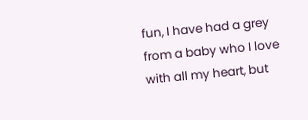fun, I have had a grey from a baby who I love with all my heart, but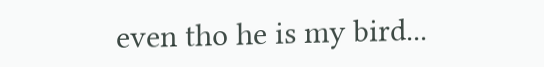even tho he is my bird...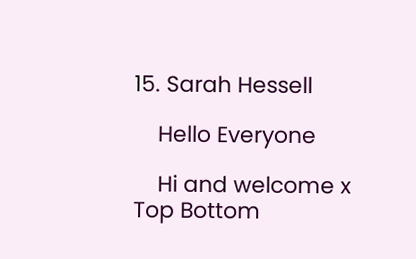15. Sarah Hessell

    Hello Everyone

    Hi and welcome x
Top Bottom